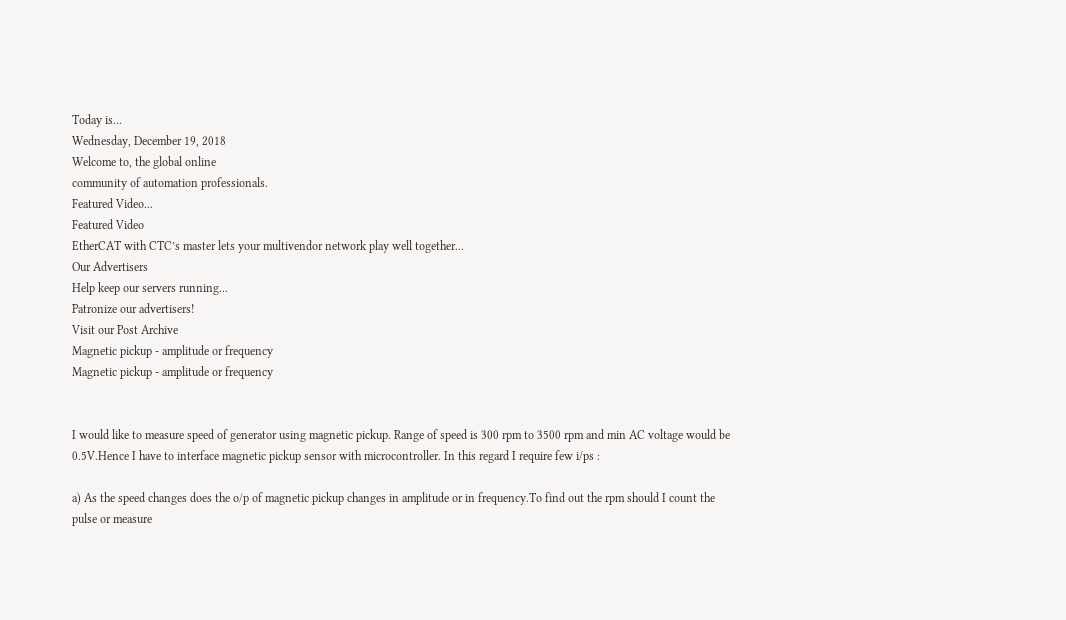Today is...
Wednesday, December 19, 2018
Welcome to, the global online
community of automation professionals.
Featured Video...
Featured Video
EtherCAT with CTC’s master lets your multivendor network play well together...
Our Advertisers
Help keep our servers running...
Patronize our advertisers!
Visit our Post Archive
Magnetic pickup - amplitude or frequency
Magnetic pickup - amplitude or frequency


I would like to measure speed of generator using magnetic pickup. Range of speed is 300 rpm to 3500 rpm and min AC voltage would be 0.5V.Hence I have to interface magnetic pickup sensor with microcontroller. In this regard I require few i/ps :

a) As the speed changes does the o/p of magnetic pickup changes in amplitude or in frequency.To find out the rpm should I count the pulse or measure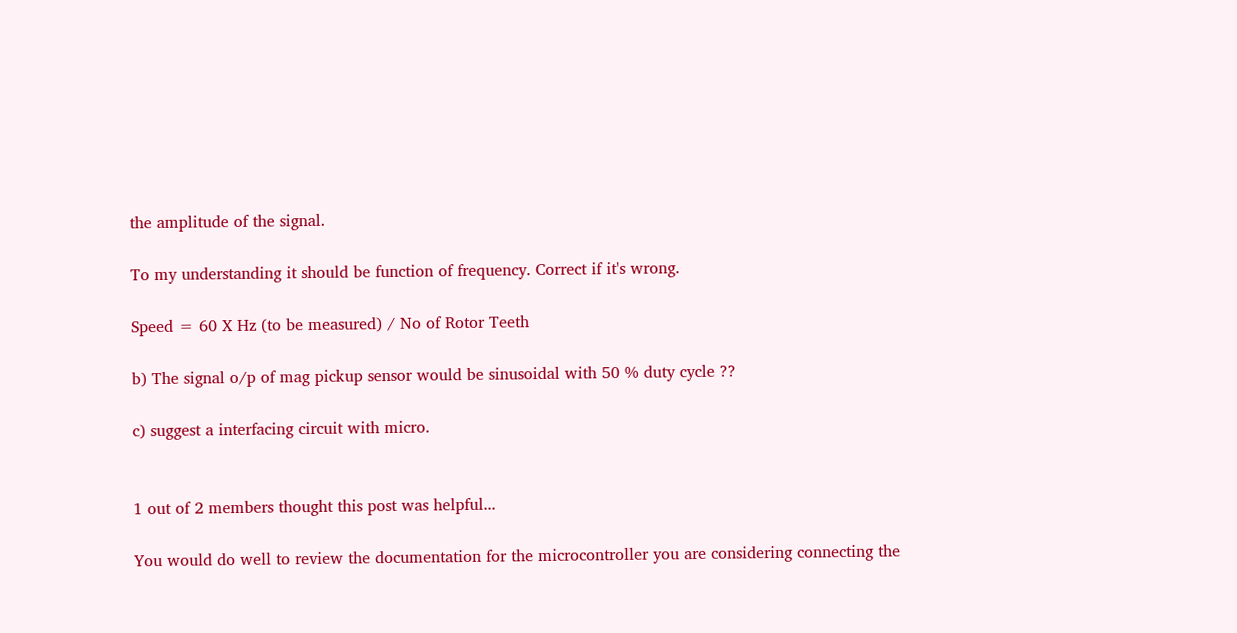the amplitude of the signal.

To my understanding it should be function of frequency. Correct if it's wrong.

Speed = 60 X Hz (to be measured) / No of Rotor Teeth

b) The signal o/p of mag pickup sensor would be sinusoidal with 50 % duty cycle ??

c) suggest a interfacing circuit with micro.


1 out of 2 members thought this post was helpful...

You would do well to review the documentation for the microcontroller you are considering connecting the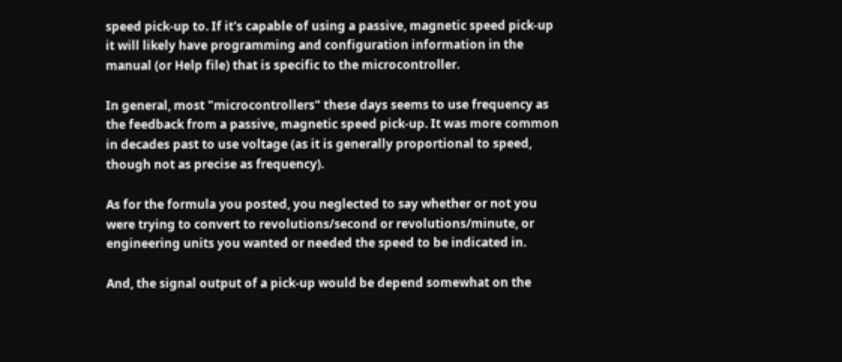speed pick-up to. If it's capable of using a passive, magnetic speed pick-up it will likely have programming and configuration information in the manual (or Help file) that is specific to the microcontroller.

In general, most "microcontrollers" these days seems to use frequency as the feedback from a passive, magnetic speed pick-up. It was more common in decades past to use voltage (as it is generally proportional to speed, though not as precise as frequency).

As for the formula you posted, you neglected to say whether or not you were trying to convert to revolutions/second or revolutions/minute, or engineering units you wanted or needed the speed to be indicated in.

And, the signal output of a pick-up would be depend somewhat on the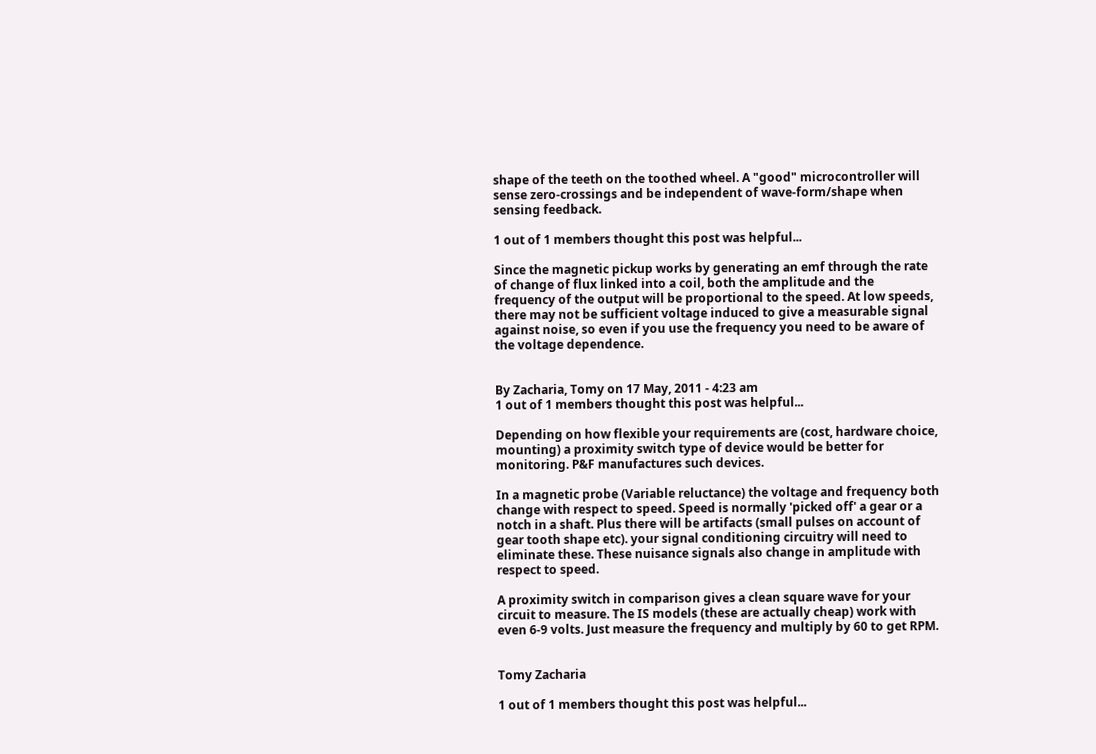shape of the teeth on the toothed wheel. A "good" microcontroller will sense zero-crossings and be independent of wave-form/shape when sensing feedback.

1 out of 1 members thought this post was helpful...

Since the magnetic pickup works by generating an emf through the rate of change of flux linked into a coil, both the amplitude and the frequency of the output will be proportional to the speed. At low speeds, there may not be sufficient voltage induced to give a measurable signal against noise, so even if you use the frequency you need to be aware of the voltage dependence.


By Zacharia, Tomy on 17 May, 2011 - 4:23 am
1 out of 1 members thought this post was helpful...

Depending on how flexible your requirements are (cost, hardware choice, mounting) a proximity switch type of device would be better for monitoring. P&F manufactures such devices.

In a magnetic probe (Variable reluctance) the voltage and frequency both change with respect to speed. Speed is normally 'picked off' a gear or a notch in a shaft. Plus there will be artifacts (small pulses on account of gear tooth shape etc). your signal conditioning circuitry will need to eliminate these. These nuisance signals also change in amplitude with respect to speed.

A proximity switch in comparison gives a clean square wave for your circuit to measure. The IS models (these are actually cheap) work with even 6-9 volts. Just measure the frequency and multiply by 60 to get RPM.


Tomy Zacharia

1 out of 1 members thought this post was helpful...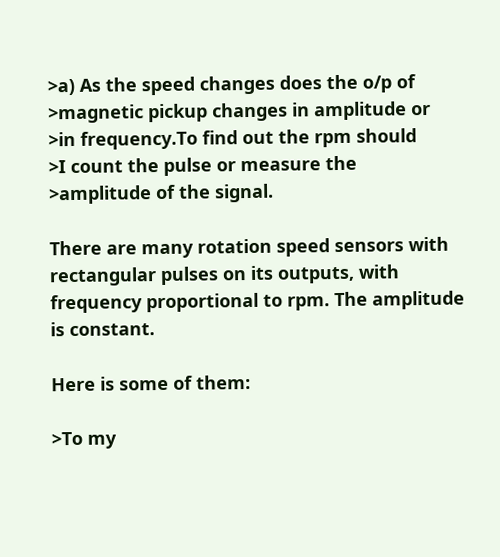>a) As the speed changes does the o/p of
>magnetic pickup changes in amplitude or
>in frequency.To find out the rpm should
>I count the pulse or measure the
>amplitude of the signal.

There are many rotation speed sensors with rectangular pulses on its outputs, with frequency proportional to rpm. The amplitude is constant.

Here is some of them:

>To my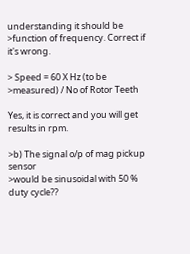understanding it should be
>function of frequency. Correct if it's wrong.

> Speed = 60 X Hz (to be
>measured) / No of Rotor Teeth

Yes, it is correct and you will get results in rpm.

>b) The signal o/p of mag pickup sensor
>would be sinusoidal with 50 % duty cycle??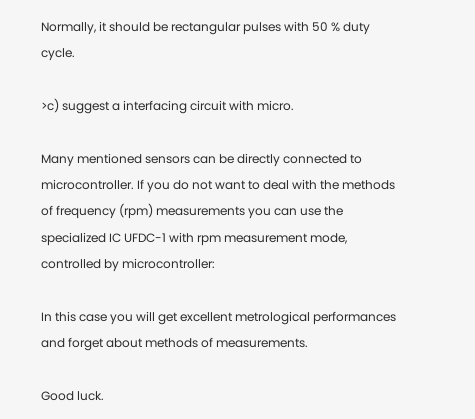Normally, it should be rectangular pulses with 50 % duty cycle.

>c) suggest a interfacing circuit with micro.

Many mentioned sensors can be directly connected to microcontroller. If you do not want to deal with the methods of frequency (rpm) measurements you can use the specialized IC UFDC-1 with rpm measurement mode, controlled by microcontroller:

In this case you will get excellent metrological performances and forget about methods of measurements.

Good luck.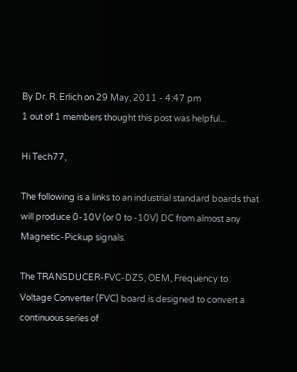By Dr. R. Erlich on 29 May, 2011 - 4:47 pm
1 out of 1 members thought this post was helpful...

Hi Tech77,

The following is a links to an industrial standard boards that will produce 0-10V (or 0 to -10V) DC from almost any Magnetic-Pickup signals.

The TRANSDUCER-FVC-DZS, OEM, Frequency to Voltage Converter (FVC) board is designed to convert a continuous series of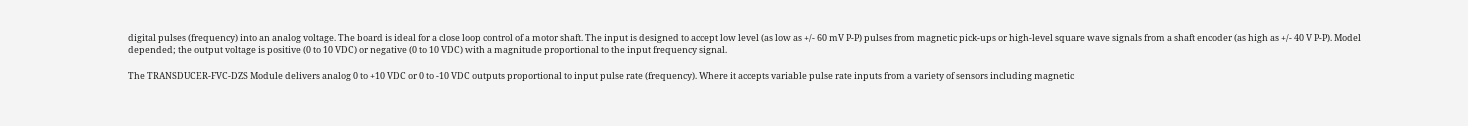digital pulses (frequency) into an analog voltage. The board is ideal for a close loop control of a motor shaft. The input is designed to accept low level (as low as +/- 60 mV P-P) pulses from magnetic pick-ups or high-level square wave signals from a shaft encoder (as high as +/- 40 V P-P). Model depended; the output voltage is positive (0 to 10 VDC) or negative (0 to 10 VDC) with a magnitude proportional to the input frequency signal.

The TRANSDUCER-FVC-DZS Module delivers analog 0 to +10 VDC or 0 to -10 VDC outputs proportional to input pulse rate (frequency). Where it accepts variable pulse rate inputs from a variety of sensors including magnetic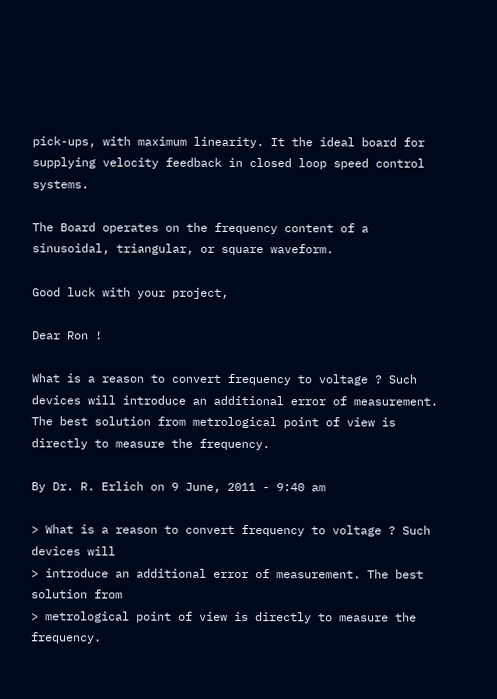pick-ups, with maximum linearity. It the ideal board for supplying velocity feedback in closed loop speed control systems.

The Board operates on the frequency content of a sinusoidal, triangular, or square waveform.

Good luck with your project,

Dear Ron !

What is a reason to convert frequency to voltage ? Such devices will introduce an additional error of measurement. The best solution from metrological point of view is directly to measure the frequency.

By Dr. R. Erlich on 9 June, 2011 - 9:40 am

> What is a reason to convert frequency to voltage ? Such devices will
> introduce an additional error of measurement. The best solution from
> metrological point of view is directly to measure the frequency.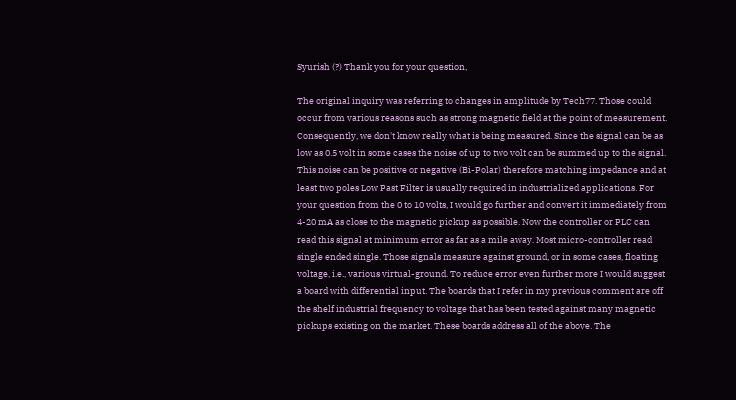Syurish (?) Thank you for your question,

The original inquiry was referring to changes in amplitude by Tech77. Those could occur from various reasons such as strong magnetic field at the point of measurement. Consequently, we don't know really what is being measured. Since the signal can be as low as 0.5 volt in some cases the noise of up to two volt can be summed up to the signal. This noise can be positive or negative (Bi-Polar) therefore matching impedance and at least two poles Low Past Filter is usually required in industrialized applications. For your question from the 0 to 10 volts, I would go further and convert it immediately from 4-20 mA as close to the magnetic pickup as possible. Now the controller or PLC can read this signal at minimum error as far as a mile away. Most micro-controller read single ended single. Those signals measure against ground, or in some cases, floating voltage, i.e., various virtual-ground. To reduce error even further more I would suggest a board with differential input. The boards that I refer in my previous comment are off the shelf industrial frequency to voltage that has been tested against many magnetic pickups existing on the market. These boards address all of the above. The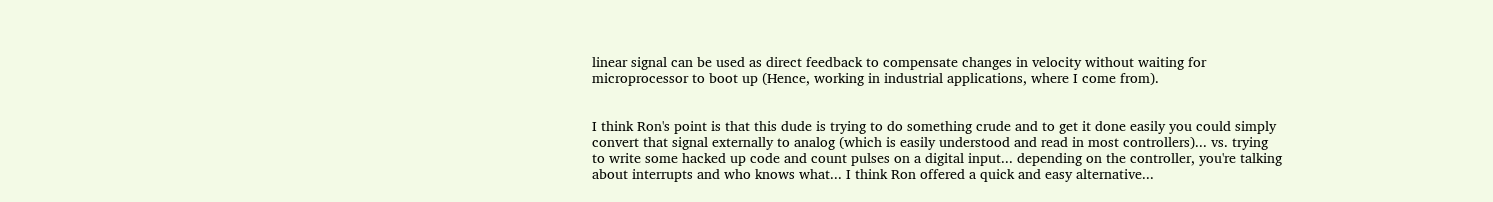linear signal can be used as direct feedback to compensate changes in velocity without waiting for microprocessor to boot up (Hence, working in industrial applications, where I come from).


I think Ron's point is that this dude is trying to do something crude and to get it done easily you could simply convert that signal externally to analog (which is easily understood and read in most controllers)... vs. trying to write some hacked up code and count pulses on a digital input... depending on the controller, you're talking about interrupts and who knows what... I think Ron offered a quick and easy alternative...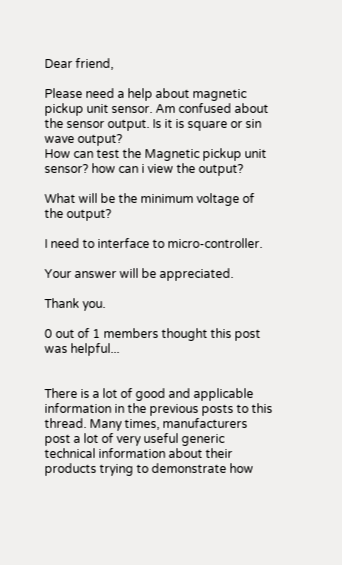Dear friend,

Please need a help about magnetic pickup unit sensor. Am confused about the sensor output. Is it is square or sin wave output?
How can test the Magnetic pickup unit sensor? how can i view the output?

What will be the minimum voltage of the output?

I need to interface to micro-controller.

Your answer will be appreciated.

Thank you.

0 out of 1 members thought this post was helpful...


There is a lot of good and applicable information in the previous posts to this thread. Many times, manufacturers post a lot of very useful generic technical information about their products trying to demonstrate how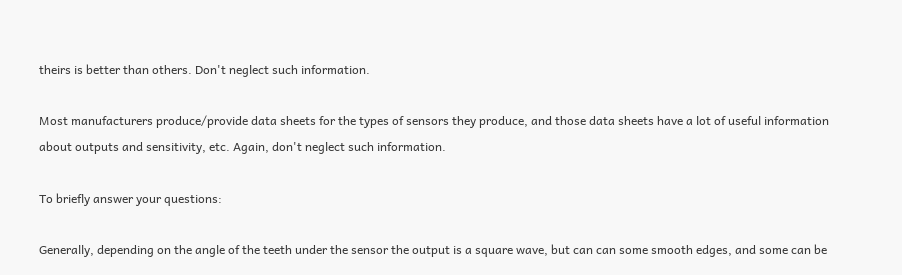theirs is better than others. Don't neglect such information.

Most manufacturers produce/provide data sheets for the types of sensors they produce, and those data sheets have a lot of useful information about outputs and sensitivity, etc. Again, don't neglect such information.

To briefly answer your questions:

Generally, depending on the angle of the teeth under the sensor the output is a square wave, but can can some smooth edges, and some can be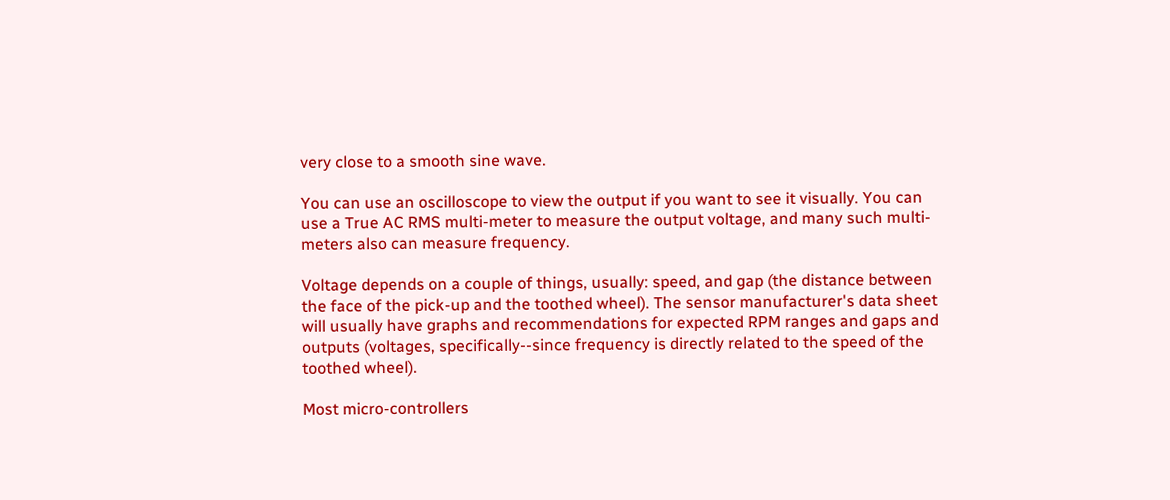very close to a smooth sine wave.

You can use an oscilloscope to view the output if you want to see it visually. You can use a True AC RMS multi-meter to measure the output voltage, and many such multi-meters also can measure frequency.

Voltage depends on a couple of things, usually: speed, and gap (the distance between the face of the pick-up and the toothed wheel). The sensor manufacturer's data sheet will usually have graphs and recommendations for expected RPM ranges and gaps and outputs (voltages, specifically--since frequency is directly related to the speed of the toothed wheel).

Most micro-controllers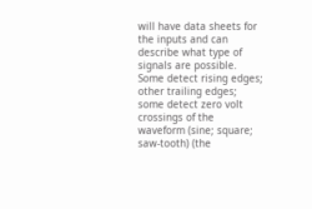will have data sheets for the inputs and can describe what type of signals are possible. Some detect rising edges; other trailing edges; some detect zero volt crossings of the waveform (sine; square; saw-tooth) (the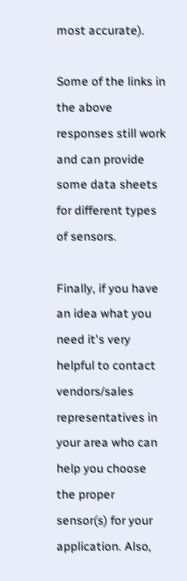most accurate).

Some of the links in the above responses still work and can provide some data sheets for different types of sensors.

Finally, if you have an idea what you need it's very helpful to contact vendors/sales representatives in your area who can help you choose the proper sensor(s) for your application. Also,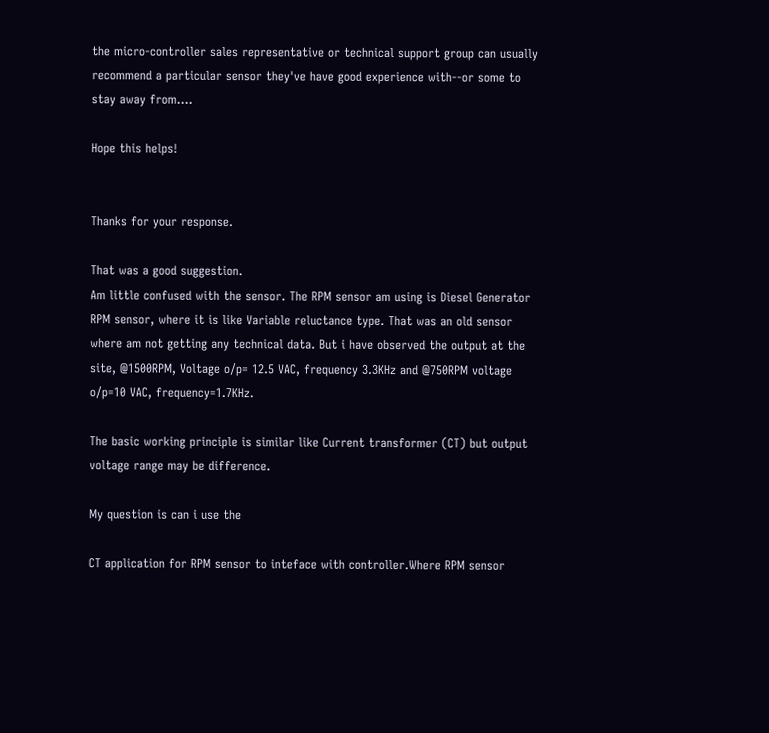the micro-controller sales representative or technical support group can usually recommend a particular sensor they've have good experience with--or some to stay away from....

Hope this helps!


Thanks for your response.

That was a good suggestion.
Am little confused with the sensor. The RPM sensor am using is Diesel Generator RPM sensor, where it is like Variable reluctance type. That was an old sensor where am not getting any technical data. But i have observed the output at the site, @1500RPM, Voltage o/p= 12.5 VAC, frequency 3.3KHz and @750RPM voltage o/p=10 VAC, frequency=1.7KHz.

The basic working principle is similar like Current transformer (CT) but output voltage range may be difference.

My question is can i use the

CT application for RPM sensor to inteface with controller.Where RPM sensor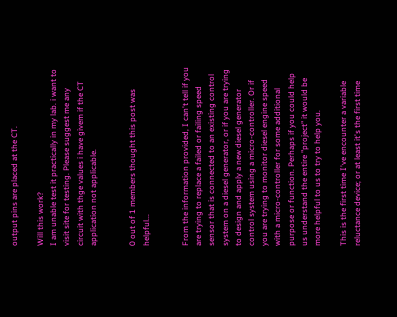output pins are placed at the CT.

Will this work?
I am unable test it practically in my lab. i want to visit site for testing. Please suggest me any circuit with thge values i have givem if the CT application not applicable.


0 out of 1 members thought this post was helpful...


From the information provided, I can't tell if you are trying to replace a failed or failing speed sensor that is connected to an existing control system on a diesel generator, or if you are trying to design and apply a new diesel generator control system using a micro-controller. Or if you are trying to monitor diesel engine speed with a micro-controller for some additional purpose or function. Perhaps if you could help us understand the entire "project" it would be more helpful to us to try to help you.

This is the first time I've encounter a variable reluctance device; or at least it's the first time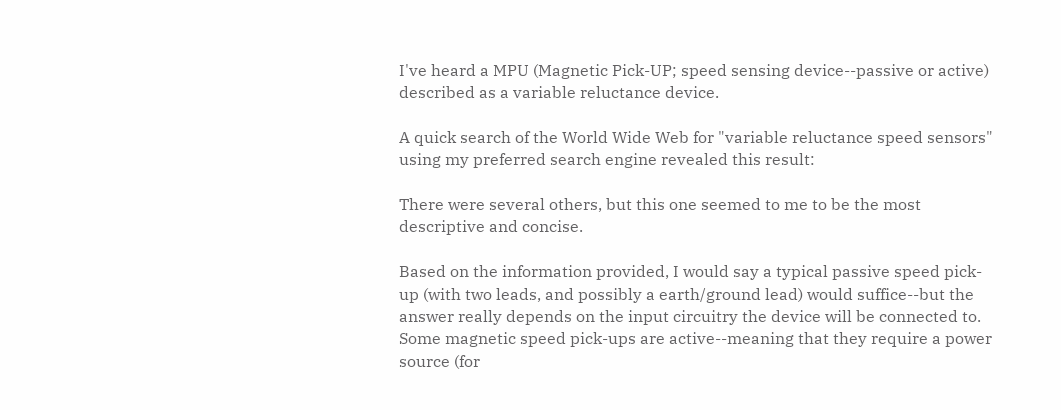I've heard a MPU (Magnetic Pick-UP; speed sensing device--passive or active) described as a variable reluctance device.

A quick search of the World Wide Web for "variable reluctance speed sensors" using my preferred search engine revealed this result:

There were several others, but this one seemed to me to be the most descriptive and concise.

Based on the information provided, I would say a typical passive speed pick-up (with two leads, and possibly a earth/ground lead) would suffice--but the answer really depends on the input circuitry the device will be connected to. Some magnetic speed pick-ups are active--meaning that they require a power source (for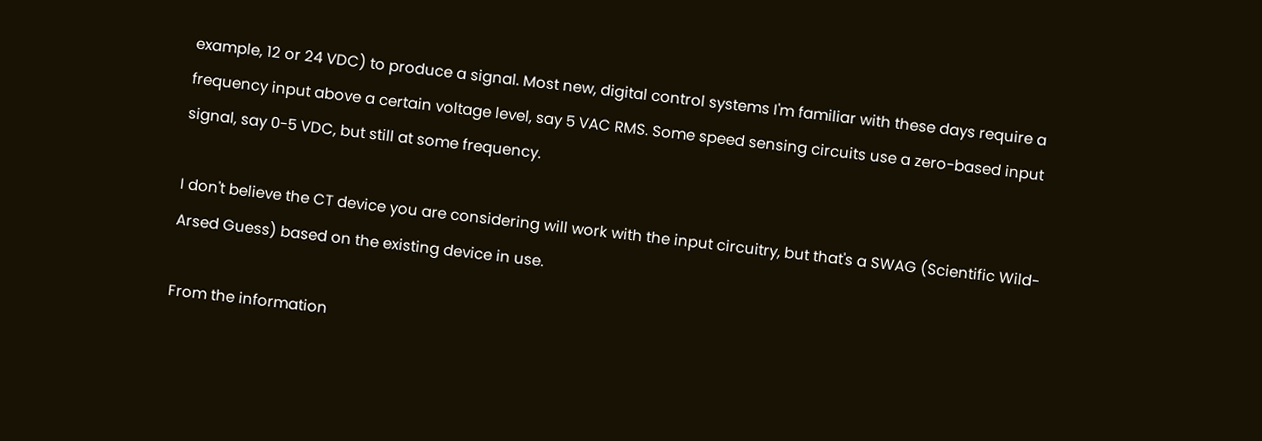example, 12 or 24 VDC) to produce a signal. Most new, digital control systems I'm familiar with these days require a frequency input above a certain voltage level, say 5 VAC RMS. Some speed sensing circuits use a zero-based input signal, say 0-5 VDC, but still at some frequency.

I don't believe the CT device you are considering will work with the input circuitry, but that's a SWAG (Scientific Wild-Arsed Guess) based on the existing device in use.

From the information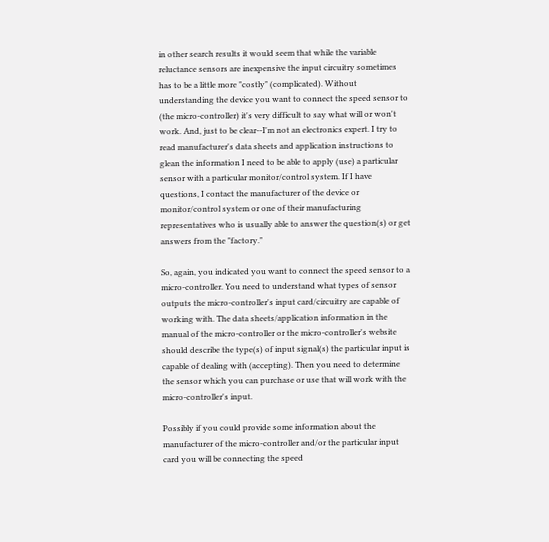in other search results it would seem that while the variable reluctance sensors are inexpensive the input circuitry sometimes has to be a little more "costly" (complicated). Without understanding the device you want to connect the speed sensor to (the micro-controller) it's very difficult to say what will or won't work. And, just to be clear--I'm not an electronics expert. I try to read manufacturer's data sheets and application instructions to glean the information I need to be able to apply (use) a particular sensor with a particular monitor/control system. If I have questions, I contact the manufacturer of the device or monitor/control system or one of their manufacturing representatives who is usually able to answer the question(s) or get answers from the "factory."

So, again, you indicated you want to connect the speed sensor to a micro-controller. You need to understand what types of sensor outputs the micro-controller's input card/circuitry are capable of working with. The data sheets/application information in the manual of the micro-controller or the micro-controller's website should describe the type(s) of input signal(s) the particular input is capable of dealing with (accepting). Then you need to determine the sensor which you can purchase or use that will work with the micro-controller's input.

Possibly if you could provide some information about the manufacturer of the micro-controller and/or the particular input card you will be connecting the speed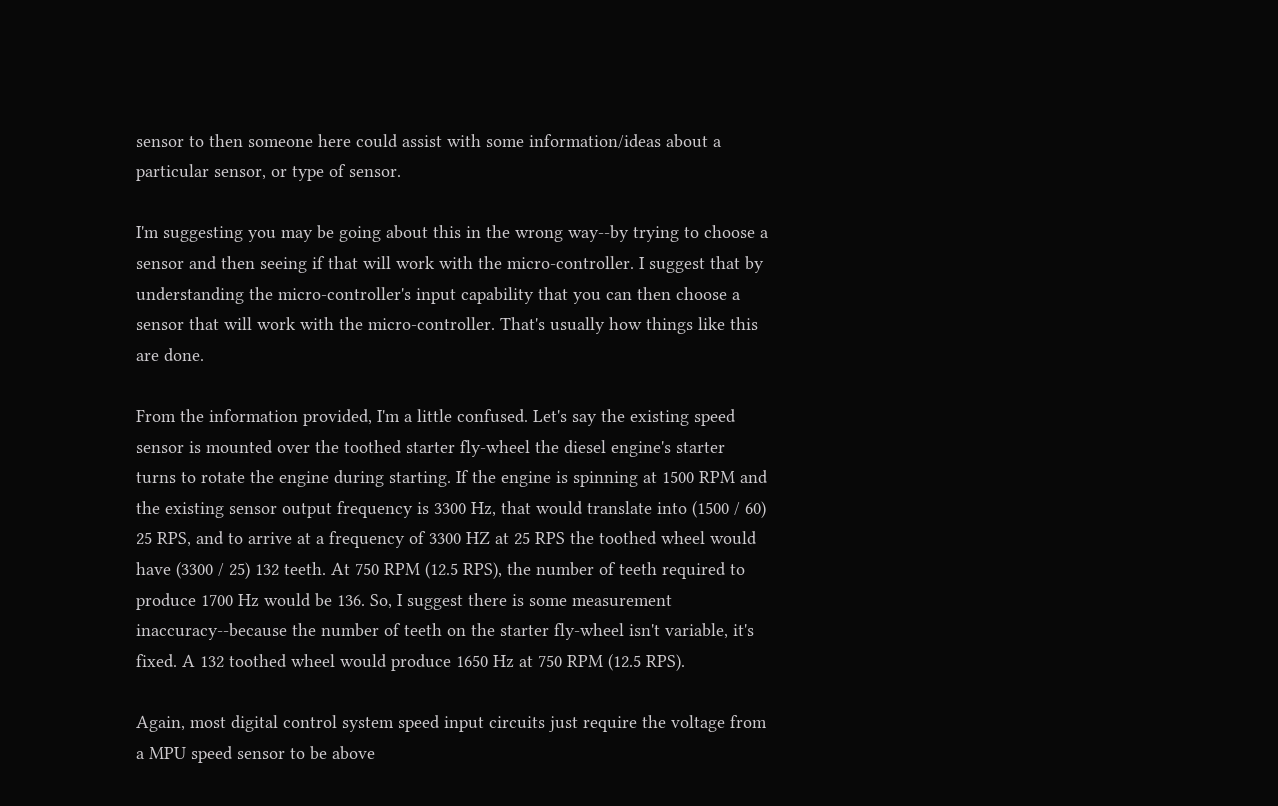sensor to then someone here could assist with some information/ideas about a particular sensor, or type of sensor.

I'm suggesting you may be going about this in the wrong way--by trying to choose a sensor and then seeing if that will work with the micro-controller. I suggest that by understanding the micro-controller's input capability that you can then choose a sensor that will work with the micro-controller. That's usually how things like this are done.

From the information provided, I'm a little confused. Let's say the existing speed sensor is mounted over the toothed starter fly-wheel the diesel engine's starter turns to rotate the engine during starting. If the engine is spinning at 1500 RPM and the existing sensor output frequency is 3300 Hz, that would translate into (1500 / 60) 25 RPS, and to arrive at a frequency of 3300 HZ at 25 RPS the toothed wheel would have (3300 / 25) 132 teeth. At 750 RPM (12.5 RPS), the number of teeth required to produce 1700 Hz would be 136. So, I suggest there is some measurement inaccuracy--because the number of teeth on the starter fly-wheel isn't variable, it's fixed. A 132 toothed wheel would produce 1650 Hz at 750 RPM (12.5 RPS).

Again, most digital control system speed input circuits just require the voltage from a MPU speed sensor to be above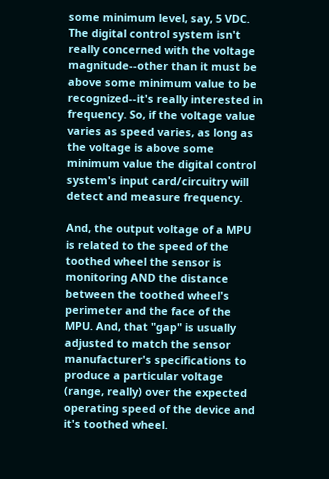some minimum level, say, 5 VDC. The digital control system isn't really concerned with the voltage magnitude--other than it must be above some minimum value to be recognized--it's really interested in frequency. So, if the voltage value varies as speed varies, as long as the voltage is above some minimum value the digital control system's input card/circuitry will detect and measure frequency.

And, the output voltage of a MPU is related to the speed of the toothed wheel the sensor is monitoring AND the distance between the toothed wheel's perimeter and the face of the MPU. And, that "gap" is usually adjusted to match the sensor manufacturer's specifications to produce a particular voltage (range, really) over the expected operating speed of the device and it's toothed wheel.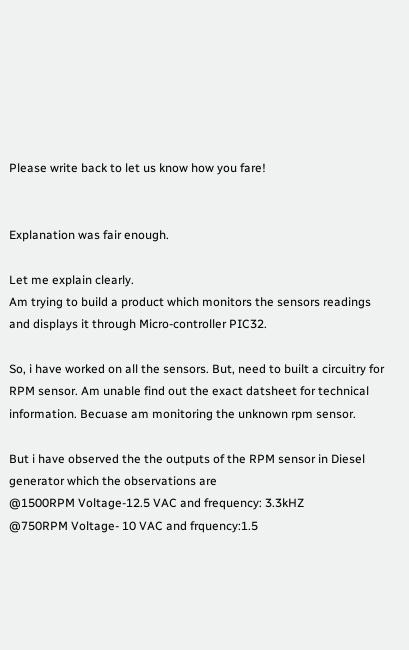Please write back to let us know how you fare!


Explanation was fair enough.

Let me explain clearly.
Am trying to build a product which monitors the sensors readings and displays it through Micro-controller PIC32.

So, i have worked on all the sensors. But, need to built a circuitry for RPM sensor. Am unable find out the exact datsheet for technical information. Becuase am monitoring the unknown rpm sensor.

But i have observed the the outputs of the RPM sensor in Diesel generator which the observations are
@1500RPM Voltage-12.5 VAC and frequency: 3.3kHZ
@750RPM Voltage- 10 VAC and frquency:1.5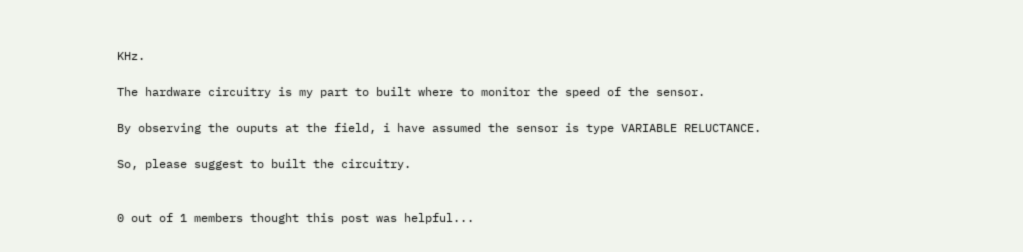KHz.

The hardware circuitry is my part to built where to monitor the speed of the sensor.

By observing the ouputs at the field, i have assumed the sensor is type VARIABLE RELUCTANCE.

So, please suggest to built the circuitry.


0 out of 1 members thought this post was helpful...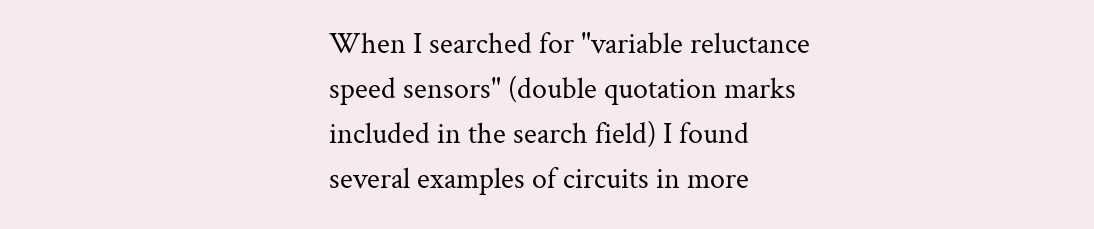When I searched for "variable reluctance speed sensors" (double quotation marks included in the search field) I found several examples of circuits in more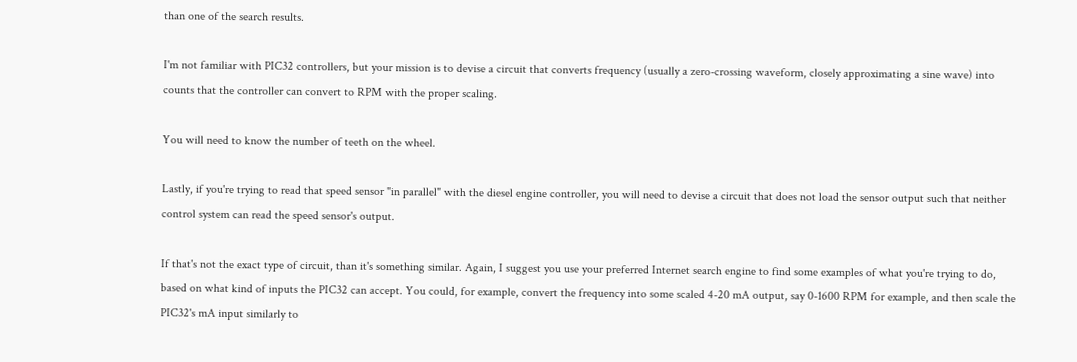than one of the search results.

I'm not familiar with PIC32 controllers, but your mission is to devise a circuit that converts frequency (usually a zero-crossing waveform, closely approximating a sine wave) into counts that the controller can convert to RPM with the proper scaling.

You will need to know the number of teeth on the wheel.

Lastly, if you're trying to read that speed sensor "in parallel" with the diesel engine controller, you will need to devise a circuit that does not load the sensor output such that neither control system can read the speed sensor's output.

If that's not the exact type of circuit, than it's something similar. Again, I suggest you use your preferred Internet search engine to find some examples of what you're trying to do, based on what kind of inputs the PIC32 can accept. You could, for example, convert the frequency into some scaled 4-20 mA output, say 0-1600 RPM for example, and then scale the PIC32's mA input similarly to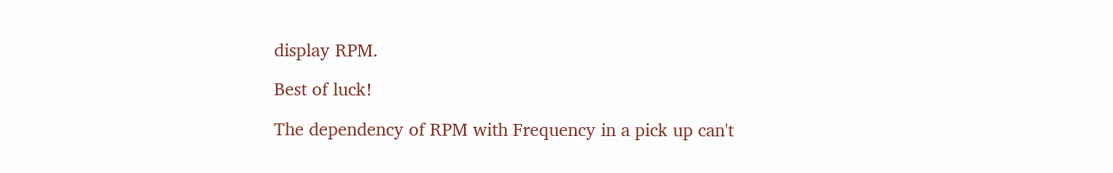display RPM.

Best of luck!

The dependency of RPM with Frequency in a pick up can't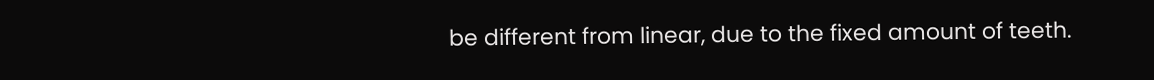be different from linear, due to the fixed amount of teeth.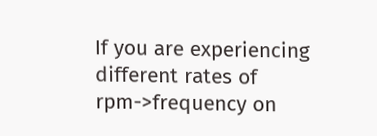If you are experiencing different rates of rpm->frequency on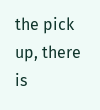the pick up, there is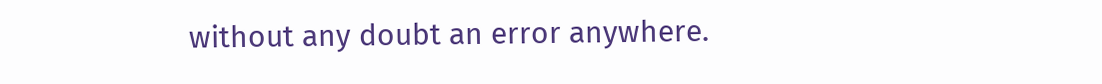without any doubt an error anywhere.